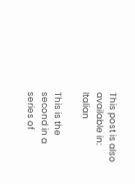This post is also available in: Italian

This is the second in a series of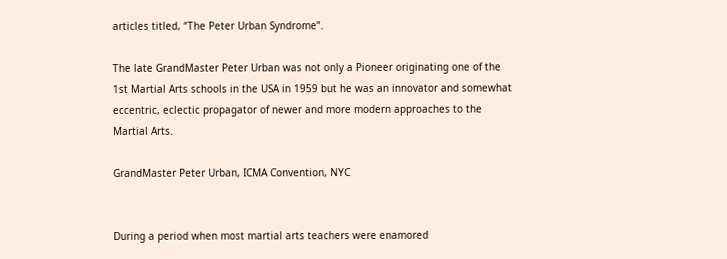articles titled, “The Peter Urban Syndrome”.

The late GrandMaster Peter Urban was not only a Pioneer originating one of the 1st Martial Arts schools in the USA in 1959 but he was an innovator and somewhat eccentric, eclectic propagator of newer and more modern approaches to the Martial Arts.

GrandMaster Peter Urban, ICMA Convention, NYC


During a period when most martial arts teachers were enamored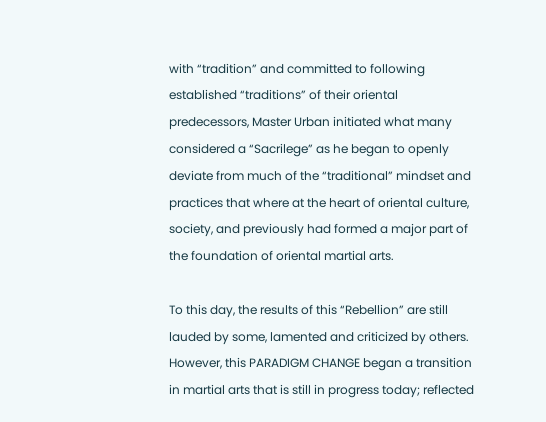with “tradition” and committed to following established “traditions” of their oriental  predecessors, Master Urban initiated what many considered a “Sacrilege” as he began to openly deviate from much of the “traditional” mindset and practices that where at the heart of oriental culture, society, and previously had formed a major part of the foundation of oriental martial arts.

To this day, the results of this “Rebellion” are still lauded by some, lamented and criticized by others. However, this PARADIGM CHANGE began a transition in martial arts that is still in progress today; reflected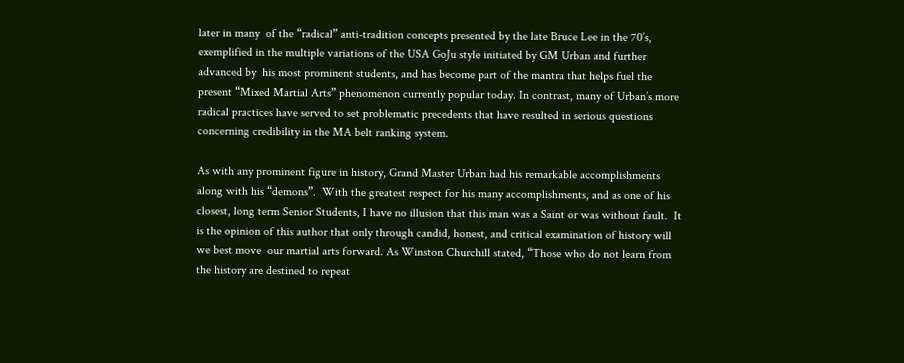later in many  of the “radical” anti-tradition concepts presented by the late Bruce Lee in the 70’s, exemplified in the multiple variations of the USA GoJu style initiated by GM Urban and further advanced by  his most prominent students, and has become part of the mantra that helps fuel the present “Mixed Martial Arts” phenomenon currently popular today. In contrast, many of Urban’s more radical practices have served to set problematic precedents that have resulted in serious questions concerning credibility in the MA belt ranking system.

As with any prominent figure in history, Grand Master Urban had his remarkable accomplishments along with his “demons”.  With the greatest respect for his many accomplishments, and as one of his closest, long term Senior Students, I have no illusion that this man was a Saint or was without fault.  It is the opinion of this author that only through candid, honest, and critical examination of history will we best move  our martial arts forward. As Winston Churchill stated, “Those who do not learn from the history are destined to repeat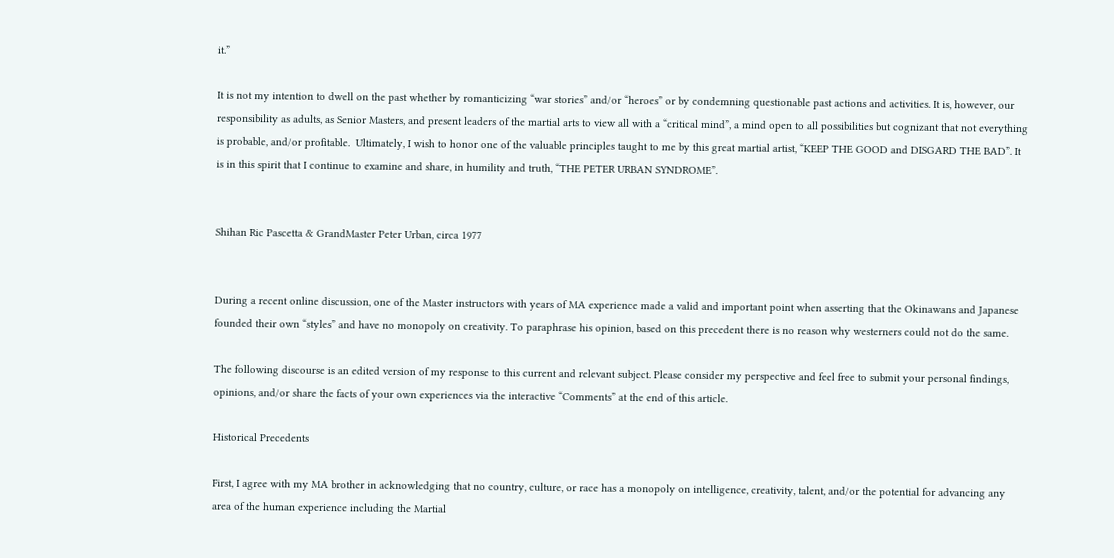it.”

It is not my intention to dwell on the past whether by romanticizing “war stories” and/or “heroes” or by condemning questionable past actions and activities. It is, however, our responsibility as adults, as Senior Masters, and present leaders of the martial arts to view all with a “critical mind”, a mind open to all possibilities but cognizant that not everything is probable, and/or profitable.  Ultimately, I wish to honor one of the valuable principles taught to me by this great martial artist, “KEEP THE GOOD and DISGARD THE BAD”. It is in this spirit that I continue to examine and share, in humility and truth, “THE PETER URBAN SYNDROME”.


Shihan Ric Pascetta & GrandMaster Peter Urban, circa 1977


During a recent online discussion, one of the Master instructors with years of MA experience made a valid and important point when asserting that the Okinawans and Japanese founded their own “styles” and have no monopoly on creativity. To paraphrase his opinion, based on this precedent there is no reason why westerners could not do the same.

The following discourse is an edited version of my response to this current and relevant subject. Please consider my perspective and feel free to submit your personal findings, opinions, and/or share the facts of your own experiences via the interactive “Comments” at the end of this article.

Historical Precedents

First, I agree with my MA brother in acknowledging that no country, culture, or race has a monopoly on intelligence, creativity, talent, and/or the potential for advancing any area of the human experience including the Martial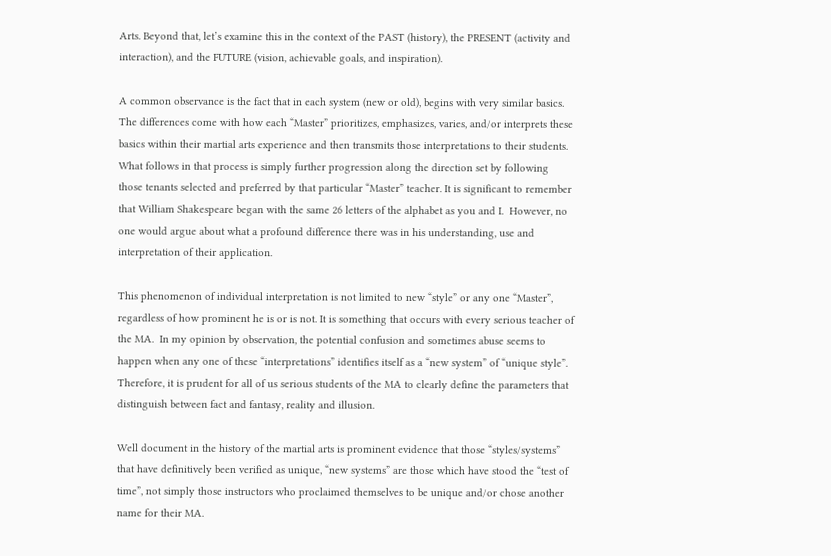Arts. Beyond that, let’s examine this in the context of the PAST (history), the PRESENT (activity and interaction), and the FUTURE (vision, achievable goals, and inspiration).

A common observance is the fact that in each system (new or old), begins with very similar basics. The differences come with how each “Master” prioritizes, emphasizes, varies, and/or interprets these basics within their martial arts experience and then transmits those interpretations to their students. What follows in that process is simply further progression along the direction set by following those tenants selected and preferred by that particular “Master” teacher. It is significant to remember that William Shakespeare began with the same 26 letters of the alphabet as you and I.  However, no one would argue about what a profound difference there was in his understanding, use and interpretation of their application.

This phenomenon of individual interpretation is not limited to new “style” or any one “Master”, regardless of how prominent he is or is not. It is something that occurs with every serious teacher of the MA.  In my opinion by observation, the potential confusion and sometimes abuse seems to happen when any one of these “interpretations” identifies itself as a “new system” of “unique style”. Therefore, it is prudent for all of us serious students of the MA to clearly define the parameters that distinguish between fact and fantasy, reality and illusion.

Well document in the history of the martial arts is prominent evidence that those “styles/systems” that have definitively been verified as unique, “new systems” are those which have stood the “test of time”, not simply those instructors who proclaimed themselves to be unique and/or chose another name for their MA.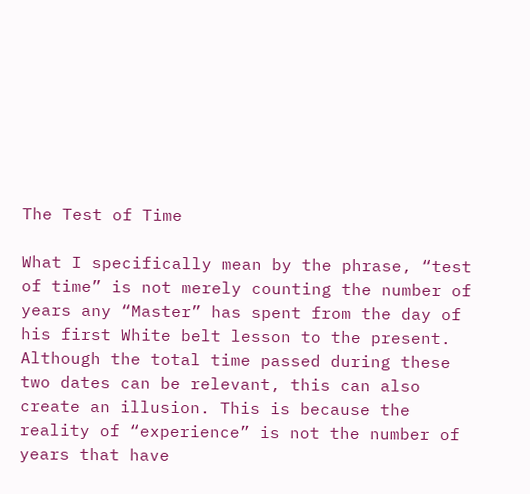The Test of Time

What I specifically mean by the phrase, “test of time” is not merely counting the number of years any “Master” has spent from the day of his first White belt lesson to the present. Although the total time passed during these two dates can be relevant, this can also create an illusion. This is because the reality of “experience” is not the number of years that have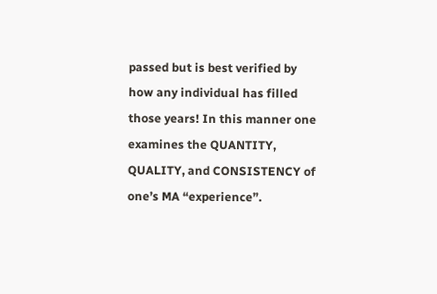passed but is best verified by how any individual has filled those years! In this manner one examines the QUANTITY, QUALITY, and CONSISTENCY of one’s MA “experience”.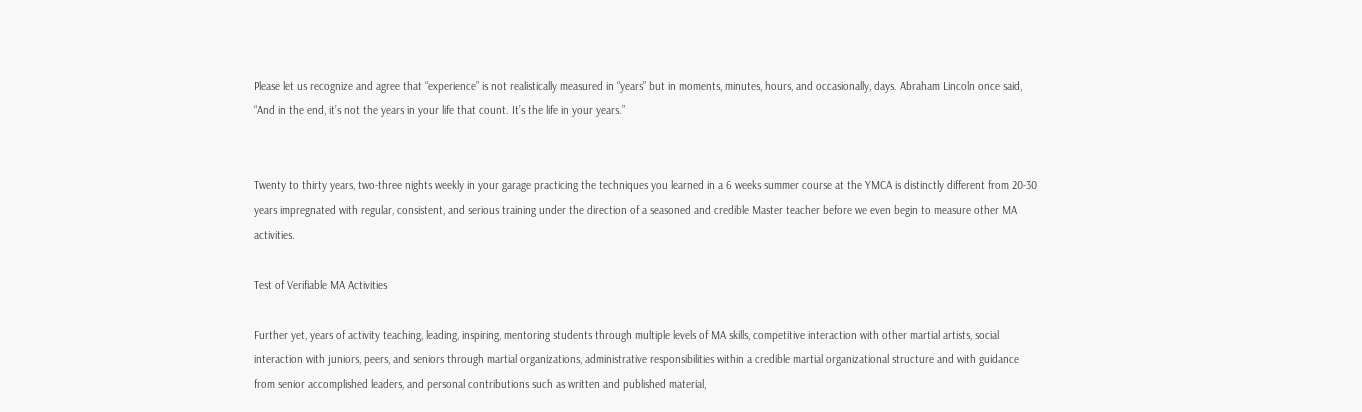Please let us recognize and agree that “experience” is not realistically measured in “years” but in moments, minutes, hours, and occasionally, days. Abraham Lincoln once said, “And in the end, it’s not the years in your life that count. It’s the life in your years.”


Twenty to thirty years, two-three nights weekly in your garage practicing the techniques you learned in a 6 weeks summer course at the YMCA is distinctly different from 20-30 years impregnated with regular, consistent, and serious training under the direction of a seasoned and credible Master teacher before we even begin to measure other MA activities.

Test of Verifiable MA Activities

Further yet, years of activity teaching, leading, inspiring, mentoring students through multiple levels of MA skills, competitive interaction with other martial artists, social interaction with juniors, peers, and seniors through martial organizations, administrative responsibilities within a credible martial organizational structure and with guidance from senior accomplished leaders, and personal contributions such as written and published material,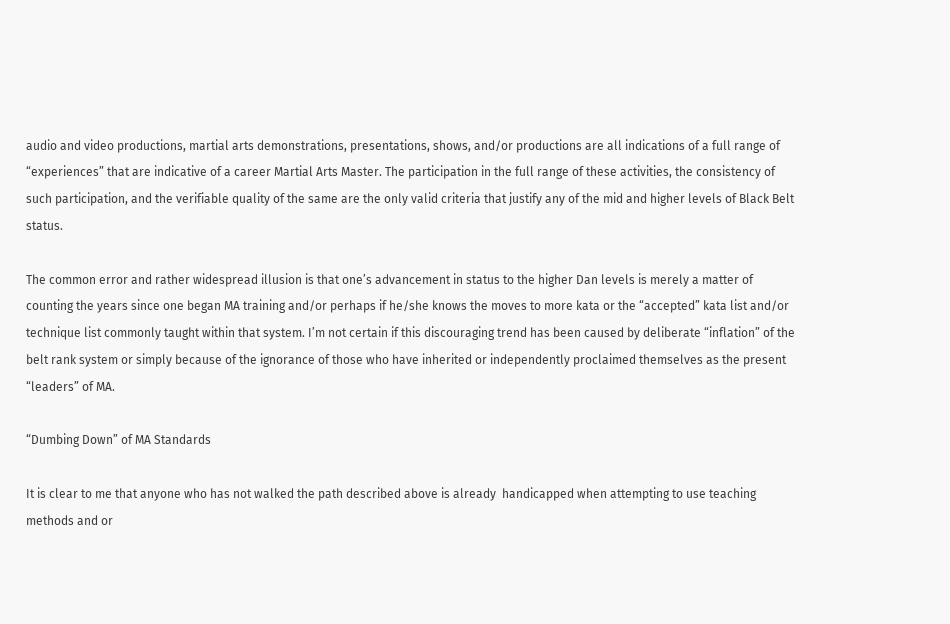audio and video productions, martial arts demonstrations, presentations, shows, and/or productions are all indications of a full range of “experiences” that are indicative of a career Martial Arts Master. The participation in the full range of these activities, the consistency of such participation, and the verifiable quality of the same are the only valid criteria that justify any of the mid and higher levels of Black Belt status.

The common error and rather widespread illusion is that one’s advancement in status to the higher Dan levels is merely a matter of counting the years since one began MA training and/or perhaps if he/she knows the moves to more kata or the “accepted” kata list and/or technique list commonly taught within that system. I’m not certain if this discouraging trend has been caused by deliberate “inflation” of the belt rank system or simply because of the ignorance of those who have inherited or independently proclaimed themselves as the present “leaders” of MA.

“Dumbing Down” of MA Standards

It is clear to me that anyone who has not walked the path described above is already  handicapped when attempting to use teaching methods and or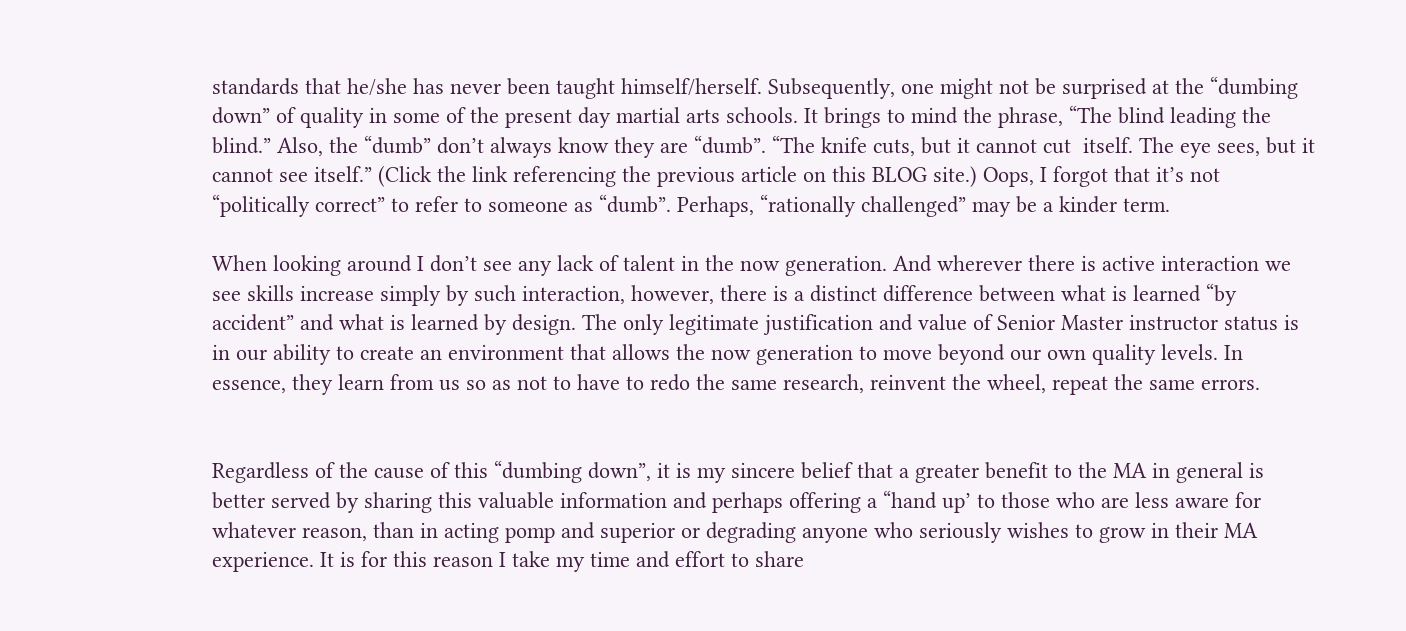standards that he/she has never been taught himself/herself. Subsequently, one might not be surprised at the “dumbing down” of quality in some of the present day martial arts schools. It brings to mind the phrase, “The blind leading the  blind.” Also, the “dumb” don’t always know they are “dumb”. “The knife cuts, but it cannot cut  itself. The eye sees, but it cannot see itself.” (Click the link referencing the previous article on this BLOG site.) Oops, I forgot that it’s not “politically correct” to refer to someone as “dumb”. Perhaps, “rationally challenged” may be a kinder term.

When looking around I don’t see any lack of talent in the now generation. And wherever there is active interaction we see skills increase simply by such interaction, however, there is a distinct difference between what is learned “by accident” and what is learned by design. The only legitimate justification and value of Senior Master instructor status is in our ability to create an environment that allows the now generation to move beyond our own quality levels. In essence, they learn from us so as not to have to redo the same research, reinvent the wheel, repeat the same errors.


Regardless of the cause of this “dumbing down”, it is my sincere belief that a greater benefit to the MA in general is better served by sharing this valuable information and perhaps offering a “hand up’ to those who are less aware for whatever reason, than in acting pomp and superior or degrading anyone who seriously wishes to grow in their MA experience. It is for this reason I take my time and effort to share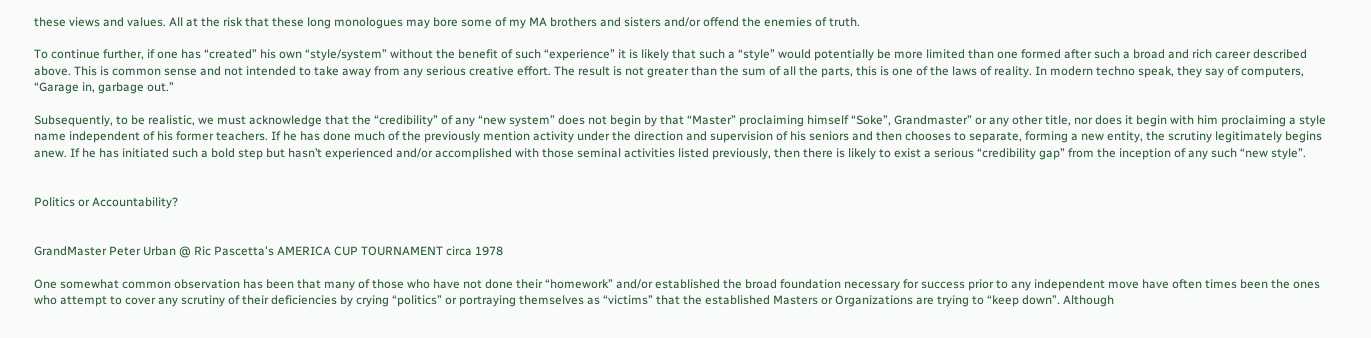these views and values. All at the risk that these long monologues may bore some of my MA brothers and sisters and/or offend the enemies of truth.

To continue further, if one has “created” his own “style/system” without the benefit of such “experience” it is likely that such a “style” would potentially be more limited than one formed after such a broad and rich career described above. This is common sense and not intended to take away from any serious creative effort. The result is not greater than the sum of all the parts, this is one of the laws of reality. In modern techno speak, they say of computers, “Garage in, garbage out.”

Subsequently, to be realistic, we must acknowledge that the “credibility” of any “new system” does not begin by that “Master” proclaiming himself “Soke”, Grandmaster” or any other title, nor does it begin with him proclaiming a style name independent of his former teachers. If he has done much of the previously mention activity under the direction and supervision of his seniors and then chooses to separate, forming a new entity, the scrutiny legitimately begins anew. If he has initiated such a bold step but hasn’t experienced and/or accomplished with those seminal activities listed previously, then there is likely to exist a serious “credibility gap” from the inception of any such “new style”.


Politics or Accountability?


GrandMaster Peter Urban @ Ric Pascetta's AMERICA CUP TOURNAMENT circa 1978

One somewhat common observation has been that many of those who have not done their “homework” and/or established the broad foundation necessary for success prior to any independent move have often times been the ones who attempt to cover any scrutiny of their deficiencies by crying “politics” or portraying themselves as “victims” that the established Masters or Organizations are trying to “keep down”. Although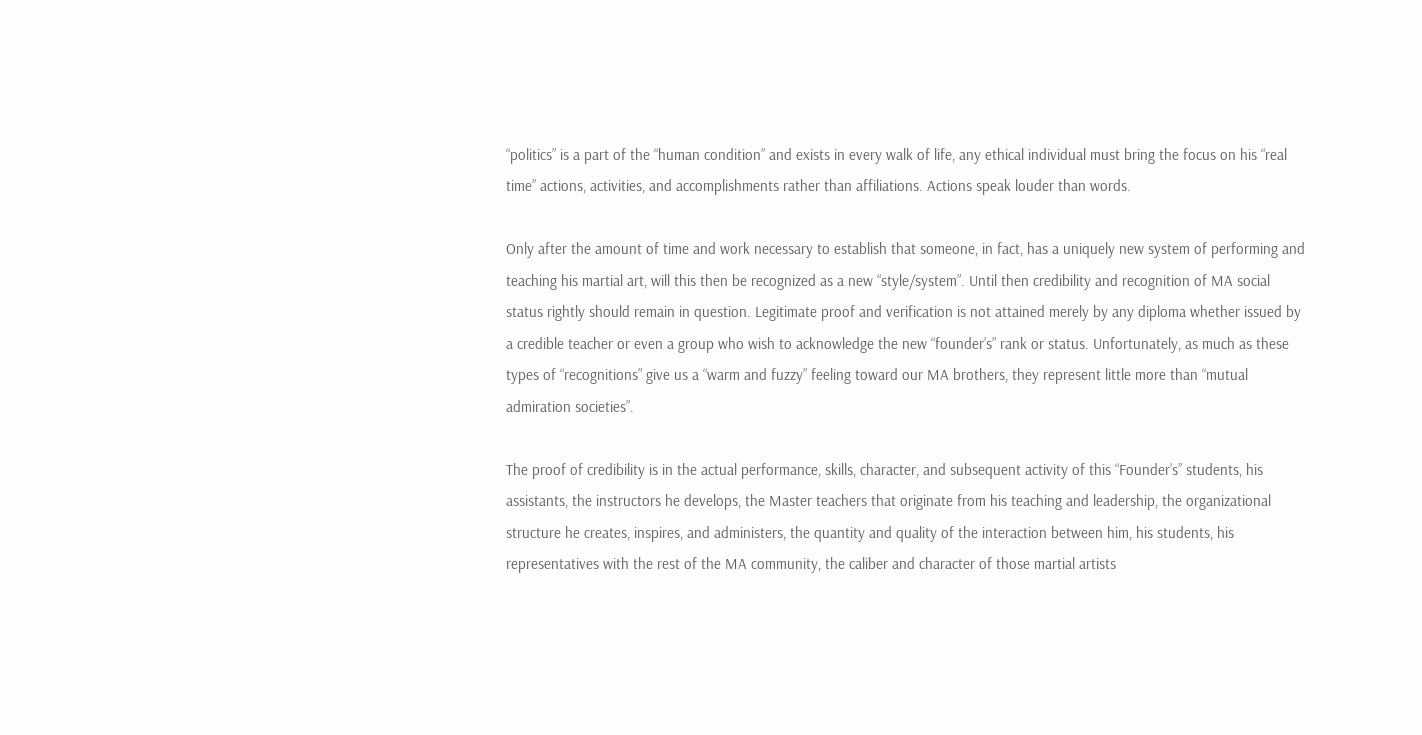“politics” is a part of the “human condition” and exists in every walk of life, any ethical individual must bring the focus on his “real time” actions, activities, and accomplishments rather than affiliations. Actions speak louder than words.

Only after the amount of time and work necessary to establish that someone, in fact, has a uniquely new system of performing and teaching his martial art, will this then be recognized as a new “style/system”. Until then credibility and recognition of MA social status rightly should remain in question. Legitimate proof and verification is not attained merely by any diploma whether issued by a credible teacher or even a group who wish to acknowledge the new “founder’s” rank or status. Unfortunately, as much as these types of “recognitions” give us a “warm and fuzzy” feeling toward our MA brothers, they represent little more than “mutual admiration societies”.

The proof of credibility is in the actual performance, skills, character, and subsequent activity of this “Founder’s” students, his assistants, the instructors he develops, the Master teachers that originate from his teaching and leadership, the organizational structure he creates, inspires, and administers, the quantity and quality of the interaction between him, his students, his representatives with the rest of the MA community, the caliber and character of those martial artists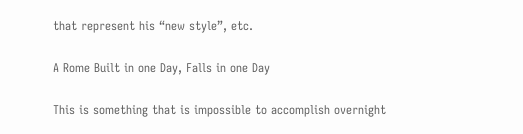that represent his “new style”, etc.

A Rome Built in one Day, Falls in one Day

This is something that is impossible to accomplish overnight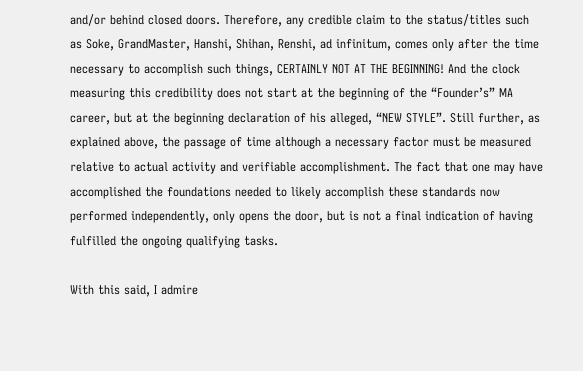and/or behind closed doors. Therefore, any credible claim to the status/titles such as Soke, GrandMaster, Hanshi, Shihan, Renshi, ad infinitum, comes only after the time necessary to accomplish such things, CERTAINLY NOT AT THE BEGINNING! And the clock measuring this credibility does not start at the beginning of the “Founder’s” MA career, but at the beginning declaration of his alleged, “NEW STYLE”. Still further, as explained above, the passage of time although a necessary factor must be measured relative to actual activity and verifiable accomplishment. The fact that one may have accomplished the foundations needed to likely accomplish these standards now performed independently, only opens the door, but is not a final indication of having fulfilled the ongoing qualifying tasks.

With this said, I admire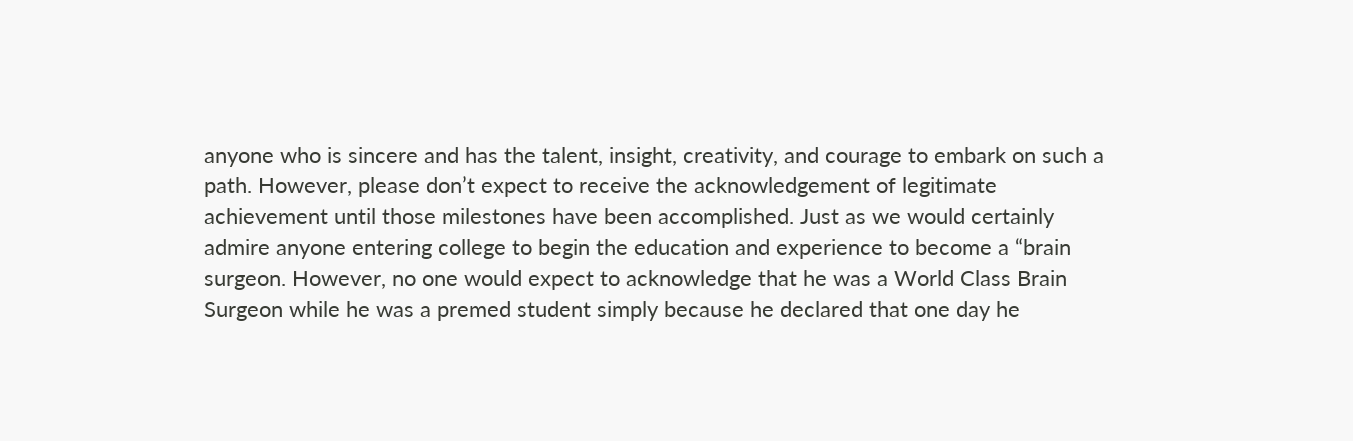anyone who is sincere and has the talent, insight, creativity, and courage to embark on such a path. However, please don’t expect to receive the acknowledgement of legitimate achievement until those milestones have been accomplished. Just as we would certainly admire anyone entering college to begin the education and experience to become a “brain surgeon. However, no one would expect to acknowledge that he was a World Class Brain Surgeon while he was a premed student simply because he declared that one day he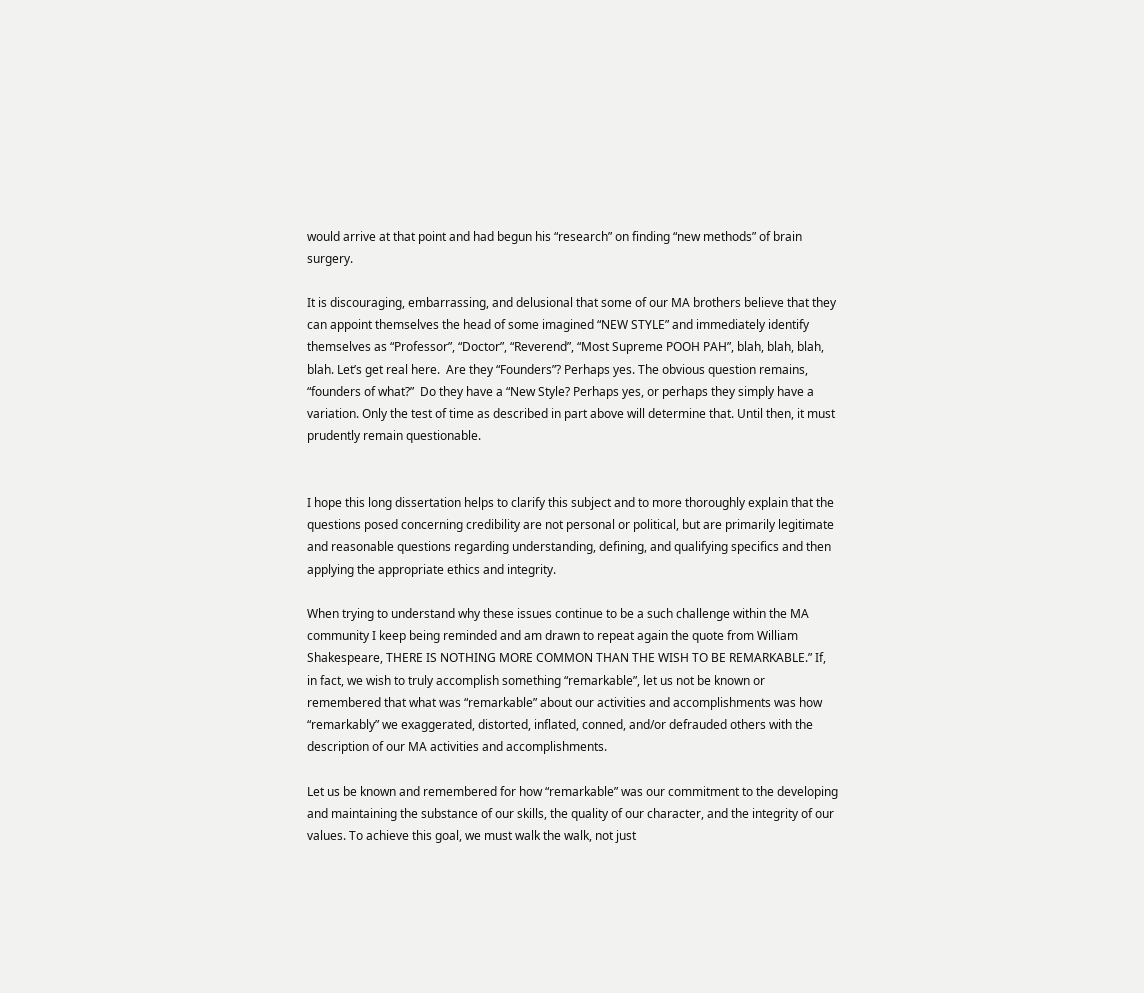would arrive at that point and had begun his “research” on finding “new methods” of brain surgery.

It is discouraging, embarrassing, and delusional that some of our MA brothers believe that they can appoint themselves the head of some imagined “NEW STYLE” and immediately identify themselves as “Professor”, “Doctor”, “Reverend”, “Most Supreme POOH PAH”, blah, blah, blah, blah. Let’s get real here.  Are they “Founders”? Perhaps yes. The obvious question remains, “founders of what?”  Do they have a “New Style? Perhaps yes, or perhaps they simply have a variation. Only the test of time as described in part above will determine that. Until then, it must prudently remain questionable.


I hope this long dissertation helps to clarify this subject and to more thoroughly explain that the questions posed concerning credibility are not personal or political, but are primarily legitimate and reasonable questions regarding understanding, defining, and qualifying specifics and then applying the appropriate ethics and integrity.

When trying to understand why these issues continue to be a such challenge within the MA community I keep being reminded and am drawn to repeat again the quote from William Shakespeare, THERE IS NOTHING MORE COMMON THAN THE WISH TO BE REMARKABLE.” If, in fact, we wish to truly accomplish something “remarkable”, let us not be known or remembered that what was “remarkable” about our activities and accomplishments was how “remarkably” we exaggerated, distorted, inflated, conned, and/or defrauded others with the description of our MA activities and accomplishments.

Let us be known and remembered for how “remarkable” was our commitment to the developing and maintaining the substance of our skills, the quality of our character, and the integrity of our values. To achieve this goal, we must walk the walk, not just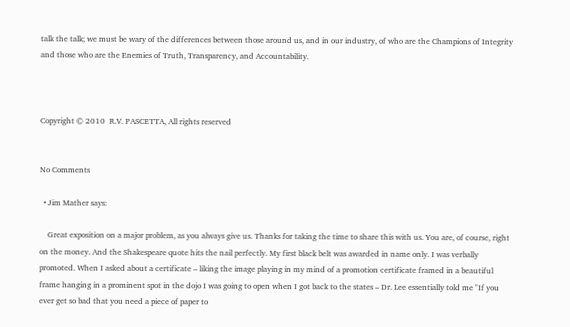talk the talk; we must be wary of the differences between those around us, and in our industry, of who are the Champions of Integrity and those who are the Enemies of Truth, Transparency, and Accountability.



Copyright © 2010  R.V. PASCETTA, All rights reserved


No Comments

  • Jim Mather says:

    Great exposition on a major problem, as you always give us. Thanks for taking the time to share this with us. You are, of course, right on the money. And the Shakespeare quote hits the nail perfectly. My first black belt was awarded in name only. I was verbally promoted. When I asked about a certificate – liking the image playing in my mind of a promotion certificate framed in a beautiful frame hanging in a prominent spot in the dojo I was going to open when I got back to the states – Dr. Lee essentially told me "If you ever get so bad that you need a piece of paper to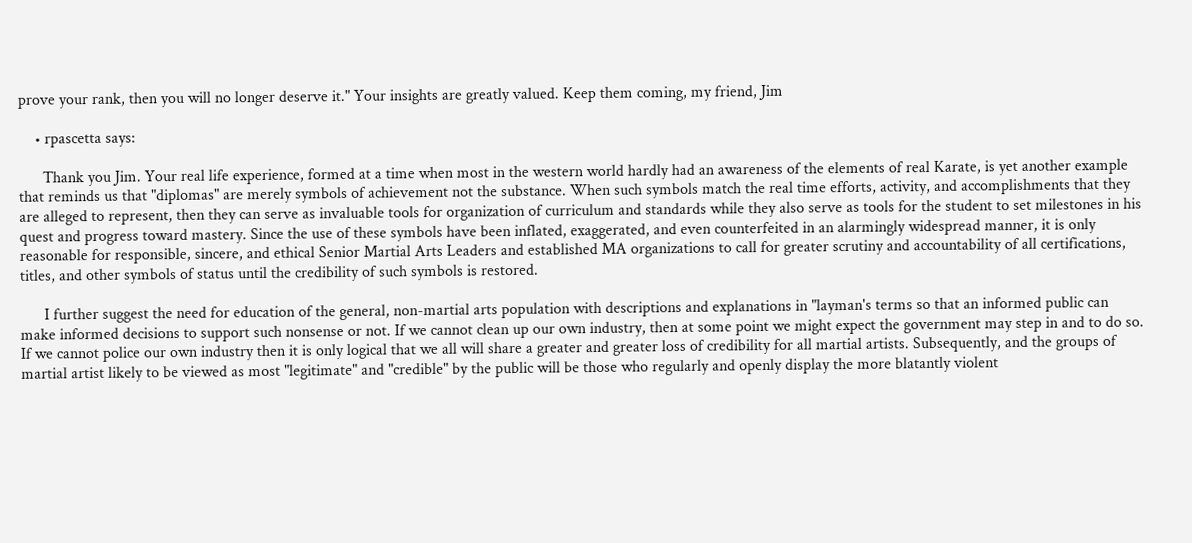prove your rank, then you will no longer deserve it." Your insights are greatly valued. Keep them coming, my friend, Jim

    • rpascetta says:

      Thank you Jim. Your real life experience, formed at a time when most in the western world hardly had an awareness of the elements of real Karate, is yet another example that reminds us that "diplomas" are merely symbols of achievement not the substance. When such symbols match the real time efforts, activity, and accomplishments that they are alleged to represent, then they can serve as invaluable tools for organization of curriculum and standards while they also serve as tools for the student to set milestones in his quest and progress toward mastery. Since the use of these symbols have been inflated, exaggerated, and even counterfeited in an alarmingly widespread manner, it is only reasonable for responsible, sincere, and ethical Senior Martial Arts Leaders and established MA organizations to call for greater scrutiny and accountability of all certifications, titles, and other symbols of status until the credibility of such symbols is restored.

      I further suggest the need for education of the general, non-martial arts population with descriptions and explanations in "layman's terms so that an informed public can make informed decisions to support such nonsense or not. If we cannot clean up our own industry, then at some point we might expect the government may step in and to do so. If we cannot police our own industry then it is only logical that we all will share a greater and greater loss of credibility for all martial artists. Subsequently, and the groups of martial artist likely to be viewed as most "legitimate" and "credible" by the public will be those who regularly and openly display the more blatantly violent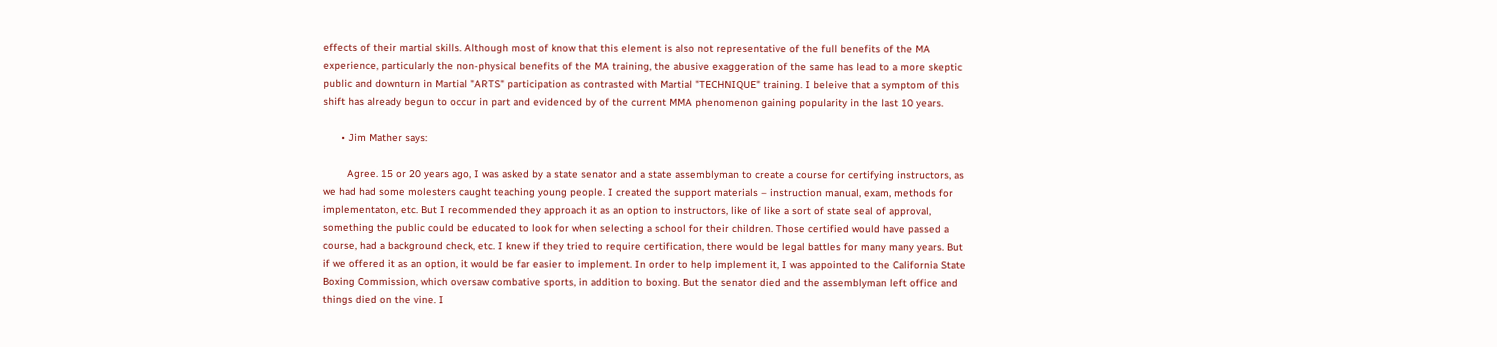effects of their martial skills. Although most of know that this element is also not representative of the full benefits of the MA experience, particularly the non-physical benefits of the MA training, the abusive exaggeration of the same has lead to a more skeptic public and downturn in Martial "ARTS" participation as contrasted with Martial "TECHNIQUE" training. I beleive that a symptom of this shift has already begun to occur in part and evidenced by of the current MMA phenomenon gaining popularity in the last 10 years.

      • Jim Mather says:

        Agree. 15 or 20 years ago, I was asked by a state senator and a state assemblyman to create a course for certifying instructors, as we had had some molesters caught teaching young people. I created the support materials – instruction manual, exam, methods for implementaton, etc. But I recommended they approach it as an option to instructors, like of like a sort of state seal of approval, something the public could be educated to look for when selecting a school for their children. Those certified would have passed a course, had a background check, etc. I knew if they tried to require certification, there would be legal battles for many many years. But if we offered it as an option, it would be far easier to implement. In order to help implement it, I was appointed to the California State Boxing Commission, which oversaw combative sports, in addition to boxing. But the senator died and the assemblyman left office and things died on the vine. I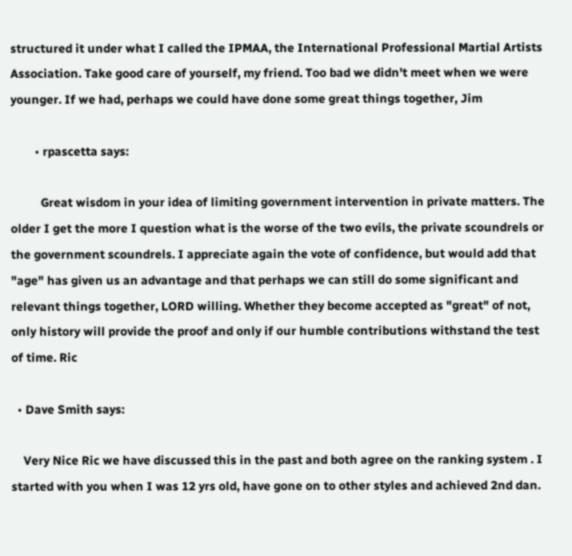structured it under what I called the IPMAA, the International Professional Martial Artists Association. Take good care of yourself, my friend. Too bad we didn't meet when we were younger. If we had, perhaps we could have done some great things together, Jim

        • rpascetta says:

          Great wisdom in your idea of limiting government intervention in private matters. The older I get the more I question what is the worse of the two evils, the private scoundrels or the government scoundrels. I appreciate again the vote of confidence, but would add that "age" has given us an advantage and that perhaps we can still do some significant and relevant things together, LORD willing. Whether they become accepted as "great" of not, only history will provide the proof and only if our humble contributions withstand the test of time. Ric

  • Dave Smith says:

    Very Nice Ric we have discussed this in the past and both agree on the ranking system . I started with you when I was 12 yrs old, have gone on to other styles and achieved 2nd dan.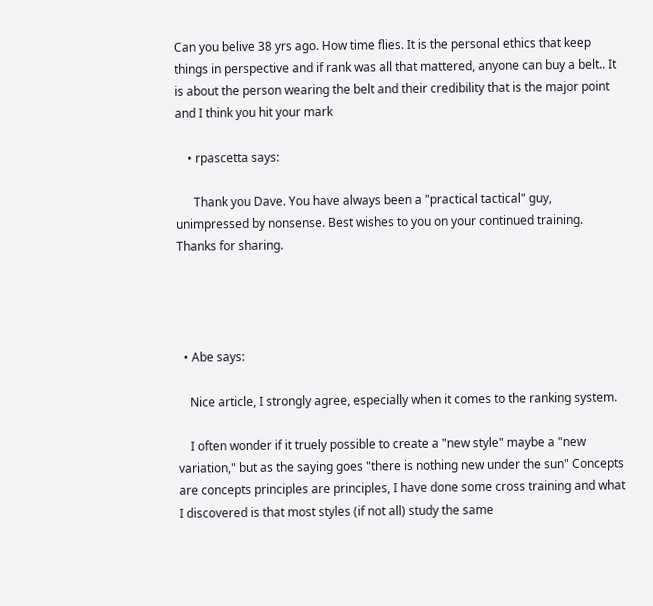Can you belive 38 yrs ago. How time flies. It is the personal ethics that keep things in perspective and if rank was all that mattered, anyone can buy a belt.. It is about the person wearing the belt and their credibility that is the major point and I think you hit your mark

    • rpascetta says:

      Thank you Dave. You have always been a "practical tactical" guy, unimpressed by nonsense. Best wishes to you on your continued training. Thanks for sharing.




  • Abe says:

    Nice article, I strongly agree, especially when it comes to the ranking system.

    I often wonder if it truely possible to create a "new style" maybe a "new variation," but as the saying goes "there is nothing new under the sun" Concepts are concepts principles are principles, I have done some cross training and what I discovered is that most styles (if not all) study the same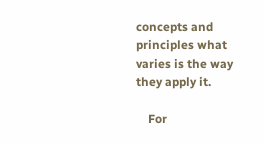concepts and principles what varies is the way they apply it.

    For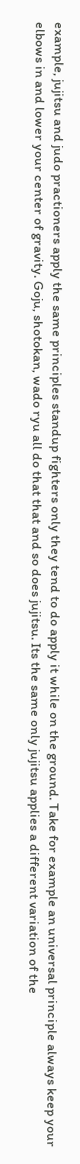example, jujitsu and judo practioners apply the same principles standup fighters only they tend to do apply it while on the ground. Take for example an universal principle always keep your elbows in and lower your center of gravity. Goju, shotokan, wado ryu all do that that and so does jujitsu. Its the same only jujitsu applies a different variation of the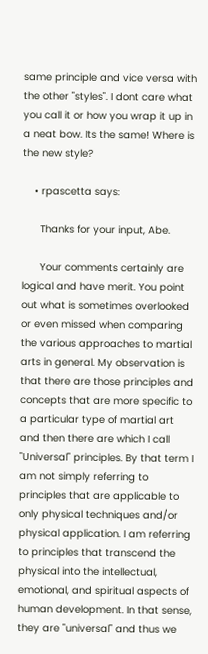same principle and vice versa with the other "styles". I dont care what you call it or how you wrap it up in a neat bow. Its the same! Where is the new style?

    • rpascetta says:

      Thanks for your input, Abe.

      Your comments certainly are logical and have merit. You point out what is sometimes overlooked or even missed when comparing the various approaches to martial arts in general. My observation is that there are those principles and concepts that are more specific to a particular type of martial art and then there are which I call "Universal" principles. By that term I am not simply referring to principles that are applicable to only physical techniques and/or physical application. I am referring to principles that transcend the physical into the intellectual, emotional, and spiritual aspects of human development. In that sense, they are "universal" and thus we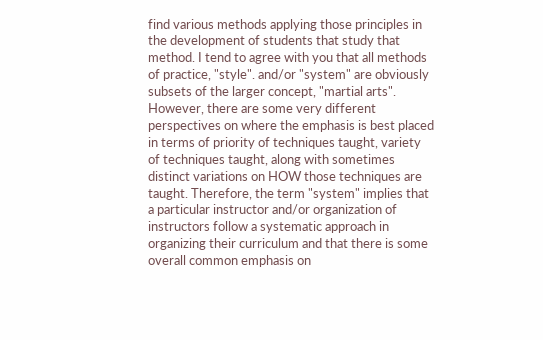find various methods applying those principles in the development of students that study that method. I tend to agree with you that all methods of practice, "style". and/or "system" are obviously subsets of the larger concept, "martial arts". However, there are some very different perspectives on where the emphasis is best placed in terms of priority of techniques taught, variety of techniques taught, along with sometimes distinct variations on HOW those techniques are taught. Therefore, the term "system" implies that a particular instructor and/or organization of instructors follow a systematic approach in organizing their curriculum and that there is some overall common emphasis on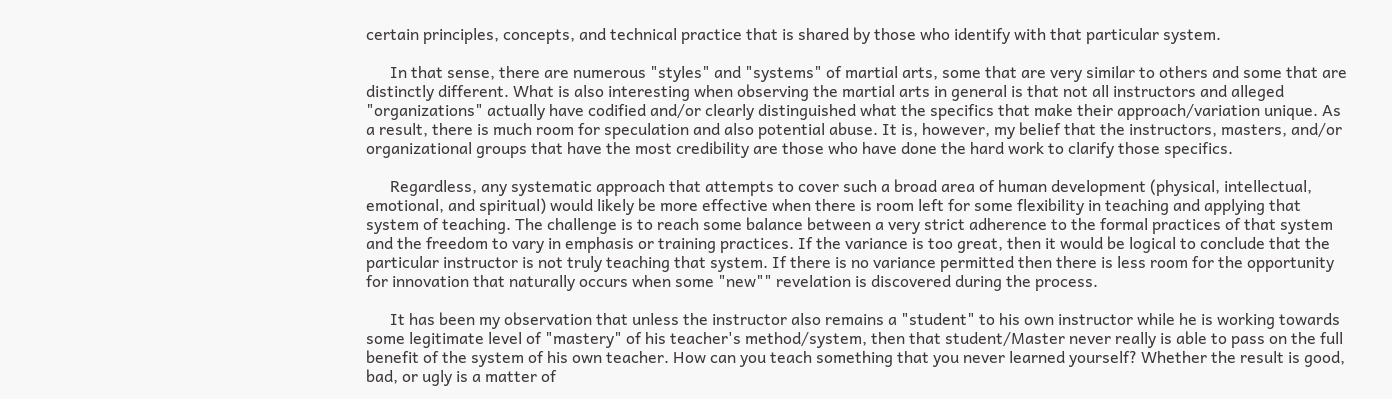certain principles, concepts, and technical practice that is shared by those who identify with that particular system.

      In that sense, there are numerous "styles" and "systems" of martial arts, some that are very similar to others and some that are distinctly different. What is also interesting when observing the martial arts in general is that not all instructors and alleged "organizations" actually have codified and/or clearly distinguished what the specifics that make their approach/variation unique. As a result, there is much room for speculation and also potential abuse. It is, however, my belief that the instructors, masters, and/or organizational groups that have the most credibility are those who have done the hard work to clarify those specifics.

      Regardless, any systematic approach that attempts to cover such a broad area of human development (physical, intellectual, emotional, and spiritual) would likely be more effective when there is room left for some flexibility in teaching and applying that system of teaching. The challenge is to reach some balance between a very strict adherence to the formal practices of that system and the freedom to vary in emphasis or training practices. If the variance is too great, then it would be logical to conclude that the particular instructor is not truly teaching that system. If there is no variance permitted then there is less room for the opportunity for innovation that naturally occurs when some "new"" revelation is discovered during the process.

      It has been my observation that unless the instructor also remains a "student" to his own instructor while he is working towards some legitimate level of "mastery" of his teacher's method/system, then that student/Master never really is able to pass on the full benefit of the system of his own teacher. How can you teach something that you never learned yourself? Whether the result is good, bad, or ugly is a matter of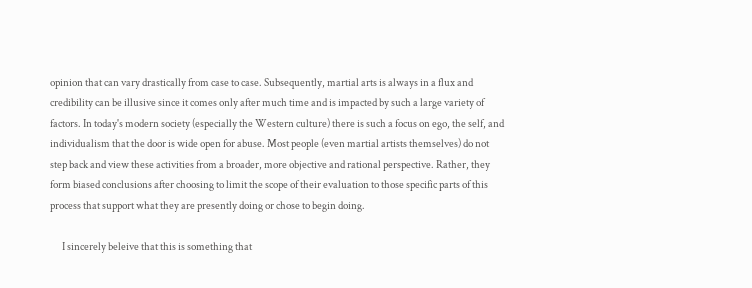opinion that can vary drastically from case to case. Subsequently, martial arts is always in a flux and credibility can be illusive since it comes only after much time and is impacted by such a large variety of factors. In today's modern society (especially the Western culture) there is such a focus on ego, the self, and individualism that the door is wide open for abuse. Most people (even martial artists themselves) do not step back and view these activities from a broader, more objective and rational perspective. Rather, they form biased conclusions after choosing to limit the scope of their evaluation to those specific parts of this process that support what they are presently doing or chose to begin doing.

      I sincerely beleive that this is something that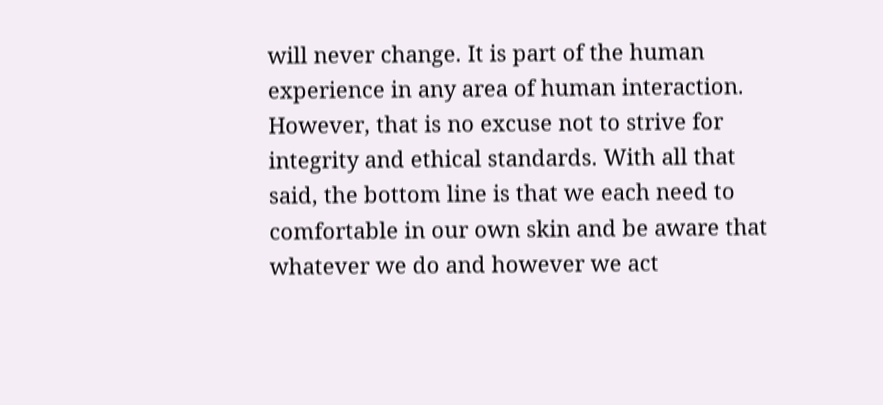will never change. It is part of the human experience in any area of human interaction. However, that is no excuse not to strive for integrity and ethical standards. With all that said, the bottom line is that we each need to comfortable in our own skin and be aware that whatever we do and however we act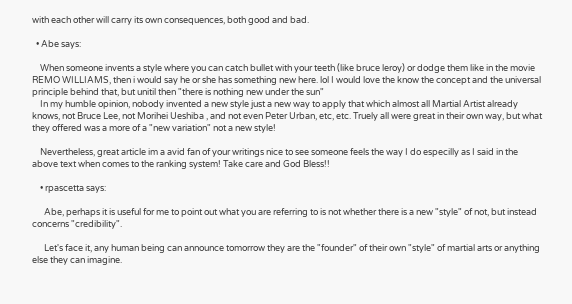with each other will carry its own consequences, both good and bad.

  • Abe says:

    When someone invents a style where you can catch bullet with your teeth (like bruce leroy) or dodge them like in the movie REMO WILLIAMS, then i would say he or she has something new here. lol I would love the know the concept and the universal principle behind that, but unitil then "there is nothing new under the sun"
    In my humble opinion, nobody invented a new style just a new way to apply that which almost all Martial Artist already knows, not Bruce Lee, not Morihei Ueshiba , and not even Peter Urban, etc, etc. Truely all were great in their own way, but what they offered was a more of a "new variation" not a new style!

    Nevertheless, great article im a avid fan of your writings nice to see someone feels the way I do especilly as I said in the above text when comes to the ranking system! Take care and God Bless!!

    • rpascetta says:

      Abe, perhaps it is useful for me to point out what you are referring to is not whether there is a new "style" of not, but instead concerns "credibility".

      Let's face it, any human being can announce tomorrow they are the "founder" of their own "style" of martial arts or anything else they can imagine.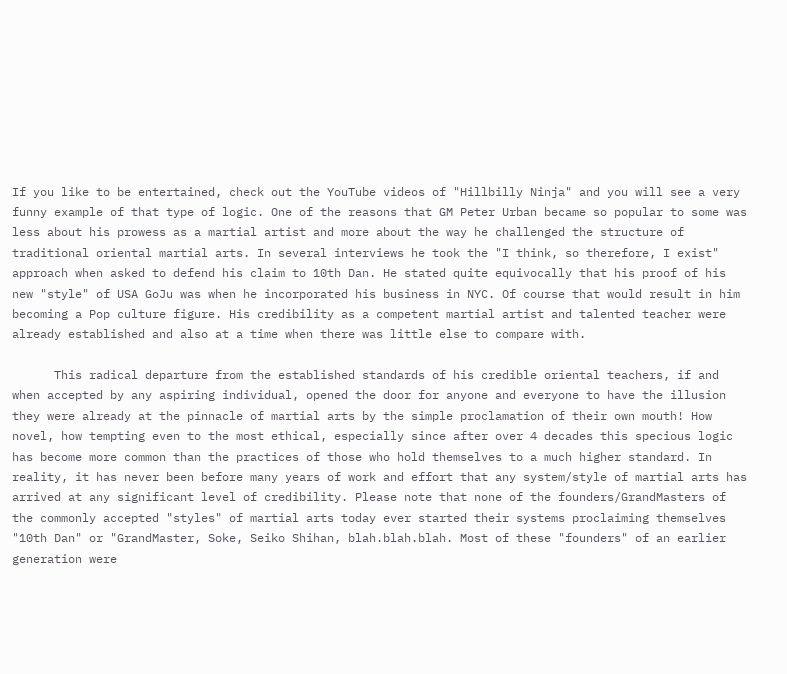If you like to be entertained, check out the YouTube videos of "Hillbilly Ninja" and you will see a very funny example of that type of logic. One of the reasons that GM Peter Urban became so popular to some was less about his prowess as a martial artist and more about the way he challenged the structure of traditional oriental martial arts. In several interviews he took the "I think, so therefore, I exist" approach when asked to defend his claim to 10th Dan. He stated quite equivocally that his proof of his new "style" of USA GoJu was when he incorporated his business in NYC. Of course that would result in him becoming a Pop culture figure. His credibility as a competent martial artist and talented teacher were already established and also at a time when there was little else to compare with.

      This radical departure from the established standards of his credible oriental teachers, if and when accepted by any aspiring individual, opened the door for anyone and everyone to have the illusion they were already at the pinnacle of martial arts by the simple proclamation of their own mouth! How novel, how tempting even to the most ethical, especially since after over 4 decades this specious logic has become more common than the practices of those who hold themselves to a much higher standard. In reality, it has never been before many years of work and effort that any system/style of martial arts has arrived at any significant level of credibility. Please note that none of the founders/GrandMasters of the commonly accepted "styles" of martial arts today ever started their systems proclaiming themselves "10th Dan" or "GrandMaster, Soke, Seiko Shihan, blah.blah.blah. Most of these "founders" of an earlier generation were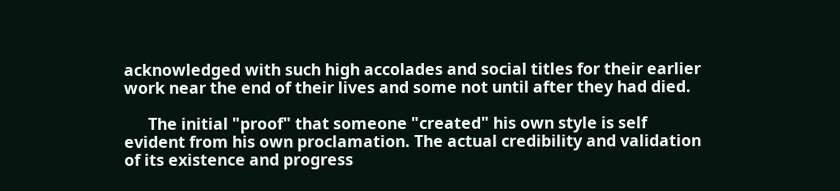acknowledged with such high accolades and social titles for their earlier work near the end of their lives and some not until after they had died.

      The initial "proof" that someone "created" his own style is self evident from his own proclamation. The actual credibility and validation of its existence and progress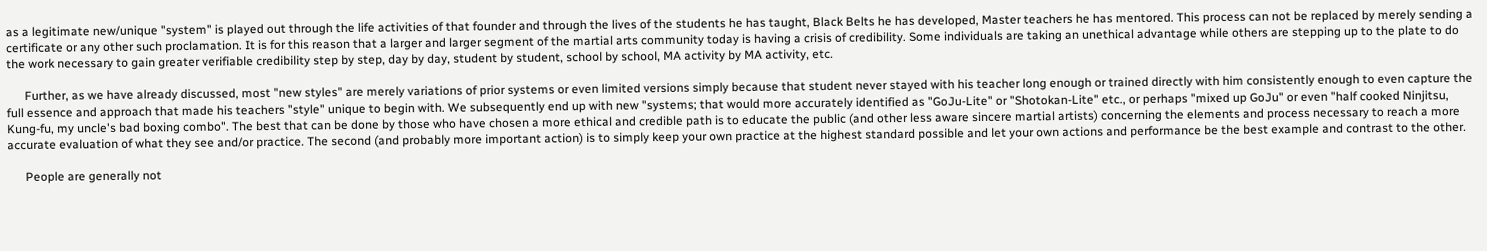as a legitimate new/unique "system" is played out through the life activities of that founder and through the lives of the students he has taught, Black Belts he has developed, Master teachers he has mentored. This process can not be replaced by merely sending a certificate or any other such proclamation. It is for this reason that a larger and larger segment of the martial arts community today is having a crisis of credibility. Some individuals are taking an unethical advantage while others are stepping up to the plate to do the work necessary to gain greater verifiable credibility step by step, day by day, student by student, school by school, MA activity by MA activity, etc.

      Further, as we have already discussed, most "new styles" are merely variations of prior systems or even limited versions simply because that student never stayed with his teacher long enough or trained directly with him consistently enough to even capture the full essence and approach that made his teachers "style" unique to begin with. We subsequently end up with new "systems; that would more accurately identified as "GoJu-Lite" or "Shotokan-Lite" etc., or perhaps "mixed up GoJu" or even "half cooked Ninjitsu, Kung-fu, my uncle's bad boxing combo". The best that can be done by those who have chosen a more ethical and credible path is to educate the public (and other less aware sincere martial artists) concerning the elements and process necessary to reach a more accurate evaluation of what they see and/or practice. The second (and probably more important action) is to simply keep your own practice at the highest standard possible and let your own actions and performance be the best example and contrast to the other.

      People are generally not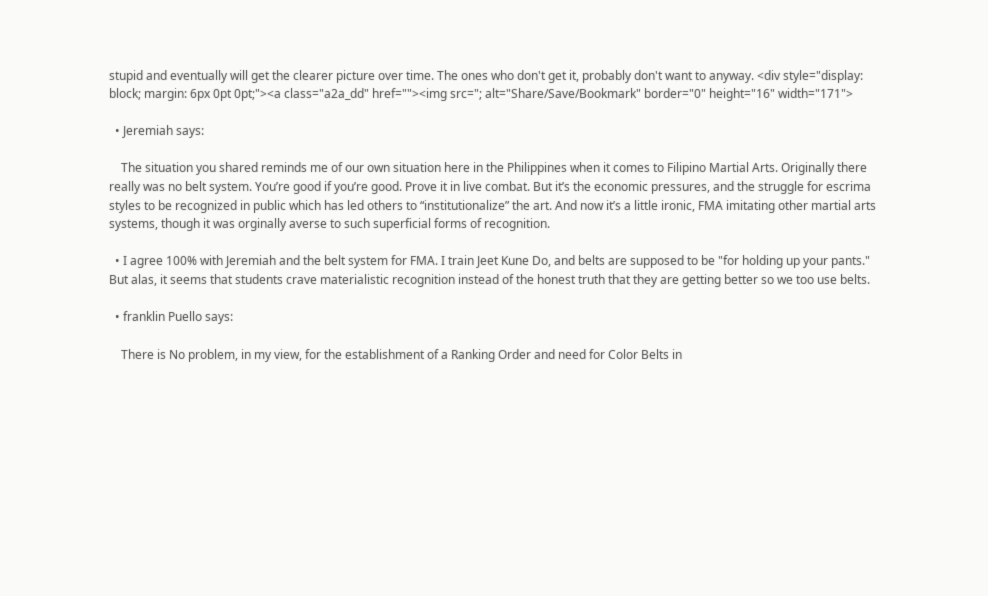stupid and eventually will get the clearer picture over time. The ones who don't get it, probably don't want to anyway. <div style="display: block; margin: 6px 0pt 0pt;"><a class="a2a_dd" href=""><img src="; alt="Share/Save/Bookmark" border="0" height="16" width="171">

  • Jeremiah says:

    The situation you shared reminds me of our own situation here in the Philippines when it comes to Filipino Martial Arts. Originally there really was no belt system. You’re good if you’re good. Prove it in live combat. But it’s the economic pressures, and the struggle for escrima styles to be recognized in public which has led others to “institutionalize” the art. And now it’s a little ironic, FMA imitating other martial arts systems, though it was orginally averse to such superficial forms of recognition.

  • I agree 100% with Jeremiah and the belt system for FMA. I train Jeet Kune Do, and belts are supposed to be "for holding up your pants." But alas, it seems that students crave materialistic recognition instead of the honest truth that they are getting better so we too use belts.

  • franklin Puello says:

    There is No problem, in my view, for the establishment of a Ranking Order and need for Color Belts in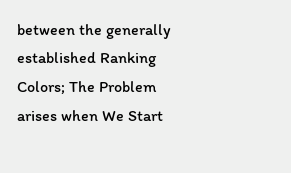between the generally established Ranking Colors; The Problem arises when We Start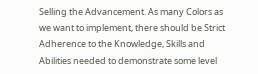Selling the Advancement. As many Colors as we want to implement, there should be Strict Adherence to the Knowledge, Skills and Abilities needed to demonstrate some level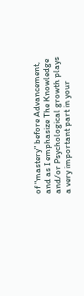of "mastery" before Advancement, and as I emphasize The Knowledge and/or Psychological growth plays a very important part in your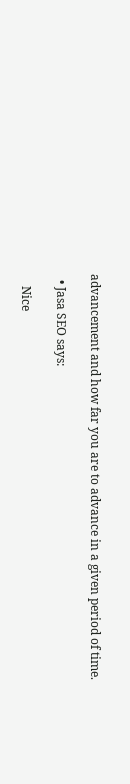advancement and how far you are to advance in a given period of time.

  • Jasa SEO says:

    Nice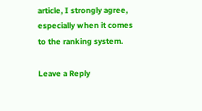article, I strongly agree, especially when it comes to the ranking system.

Leave a Reply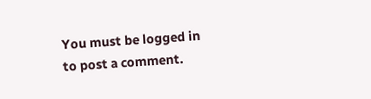You must be logged in to post a comment.